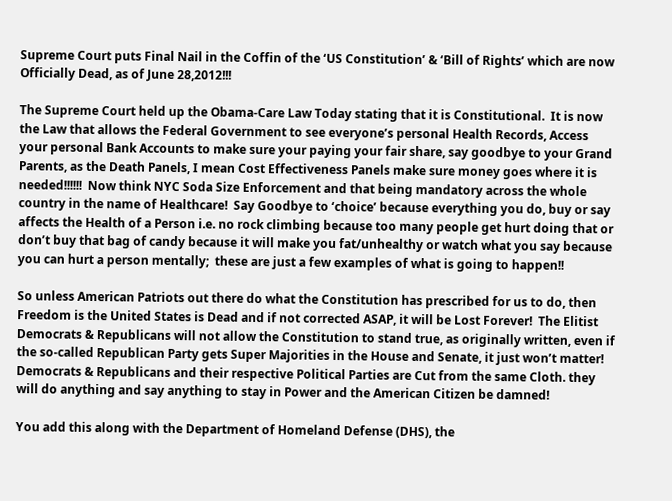Supreme Court puts Final Nail in the Coffin of the ‘US Constitution’ & ‘Bill of Rights’ which are now Officially Dead, as of June 28,2012!!!

The Supreme Court held up the Obama-Care Law Today stating that it is Constitutional.  It is now the Law that allows the Federal Government to see everyone’s personal Health Records, Access your personal Bank Accounts to make sure your paying your fair share, say goodbye to your Grand Parents, as the Death Panels, I mean Cost Effectiveness Panels make sure money goes where it is needed!!!!!!  Now think NYC Soda Size Enforcement and that being mandatory across the whole country in the name of Healthcare!  Say Goodbye to ‘choice’ because everything you do, buy or say affects the Health of a Person i.e. no rock climbing because too many people get hurt doing that or don’t buy that bag of candy because it will make you fat/unhealthy or watch what you say because you can hurt a person mentally;  these are just a few examples of what is going to happen!!

So unless American Patriots out there do what the Constitution has prescribed for us to do, then Freedom is the United States is Dead and if not corrected ASAP, it will be Lost Forever!  The Elitist Democrats & Republicans will not allow the Constitution to stand true, as originally written, even if the so-called Republican Party gets Super Majorities in the House and Senate, it just won’t matter!  Democrats & Republicans and their respective Political Parties are Cut from the same Cloth. they will do anything and say anything to stay in Power and the American Citizen be damned!

You add this along with the Department of Homeland Defense (DHS), the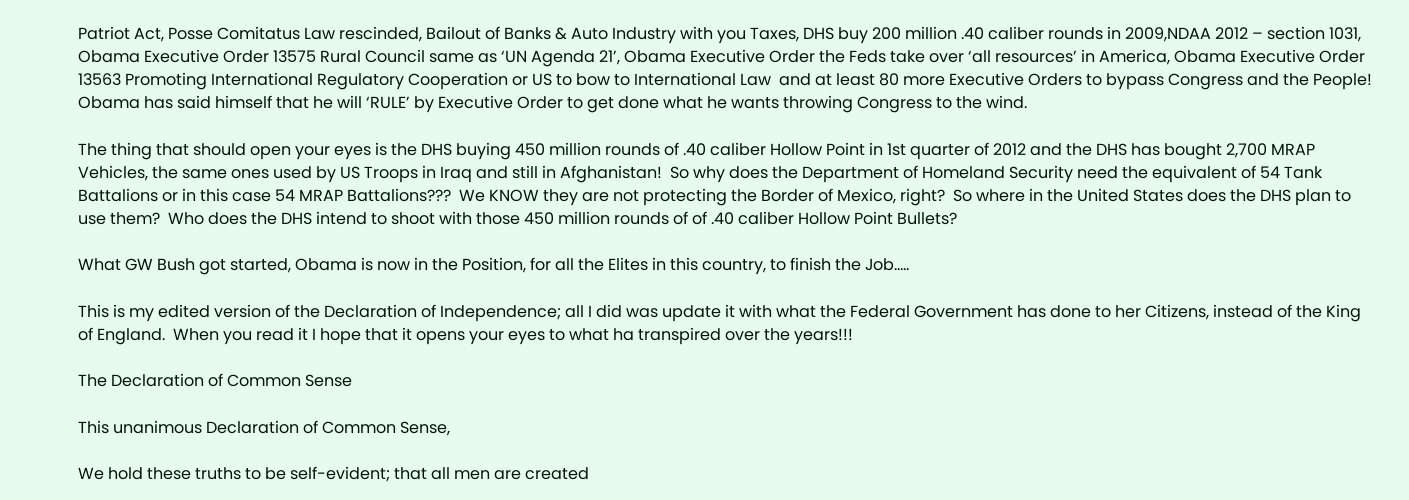Patriot Act, Posse Comitatus Law rescinded, Bailout of Banks & Auto Industry with you Taxes, DHS buy 200 million .40 caliber rounds in 2009,NDAA 2012 – section 1031, Obama Executive Order 13575 Rural Council same as ‘UN Agenda 21’, Obama Executive Order the Feds take over ‘all resources’ in America, Obama Executive Order 13563 Promoting International Regulatory Cooperation or US to bow to International Law  and at least 80 more Executive Orders to bypass Congress and the People!  Obama has said himself that he will ‘RULE’ by Executive Order to get done what he wants throwing Congress to the wind.

The thing that should open your eyes is the DHS buying 450 million rounds of .40 caliber Hollow Point in 1st quarter of 2012 and the DHS has bought 2,700 MRAP Vehicles, the same ones used by US Troops in Iraq and still in Afghanistan!  So why does the Department of Homeland Security need the equivalent of 54 Tank Battalions or in this case 54 MRAP Battalions???  We KNOW they are not protecting the Border of Mexico, right?  So where in the United States does the DHS plan to use them?  Who does the DHS intend to shoot with those 450 million rounds of of .40 caliber Hollow Point Bullets?

What GW Bush got started, Obama is now in the Position, for all the Elites in this country, to finish the Job…..

This is my edited version of the Declaration of Independence; all I did was update it with what the Federal Government has done to her Citizens, instead of the King of England.  When you read it I hope that it opens your eyes to what ha transpired over the years!!!

The Declaration of Common Sense

This unanimous Declaration of Common Sense,

We hold these truths to be self-evident; that all men are created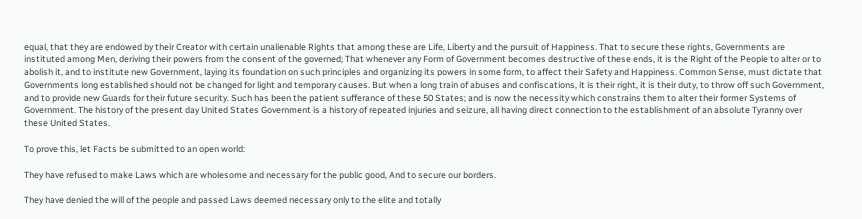equal, that they are endowed by their Creator with certain unalienable Rights that among these are Life, Liberty and the pursuit of Happiness. That to secure these rights, Governments are instituted among Men, deriving their powers from the consent of the governed; That whenever any Form of Government becomes destructive of these ends, it is the Right of the People to alter or to abolish it, and to institute new Government, laying its foundation on such principles and organizing its powers in some form, to affect their Safety and Happiness. Common Sense, must dictate that Governments long established should not be changed for light and temporary causes. But when a long train of abuses and confiscations, it is their right, it is their duty, to throw off such Government, and to provide new Guards for their future security. Such has been the patient sufferance of these 50 States; and is now the necessity which constrains them to alter their former Systems of Government. The history of the present day United States Government is a history of repeated injuries and seizure, all having direct connection to the establishment of an absolute Tyranny over these United States.

To prove this, let Facts be submitted to an open world:

They have refused to make Laws which are wholesome and necessary for the public good, And to secure our borders.

They have denied the will of the people and passed Laws deemed necessary only to the elite and totally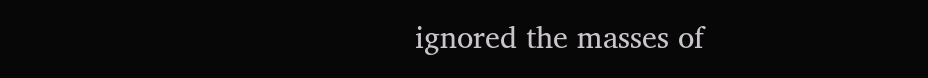ignored the masses of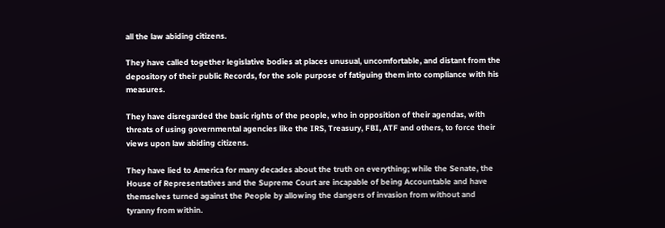all the law abiding citizens.

They have called together legislative bodies at places unusual, uncomfortable, and distant from the depository of their public Records, for the sole purpose of fatiguing them into compliance with his measures.

They have disregarded the basic rights of the people, who in opposition of their agendas, with threats of using governmental agencies like the IRS, Treasury, FBI, ATF and others, to force their views upon law abiding citizens.

They have lied to America for many decades about the truth on everything; while the Senate, the House of Representatives and the Supreme Court are incapable of being Accountable and have themselves turned against the People by allowing the dangers of invasion from without and tyranny from within.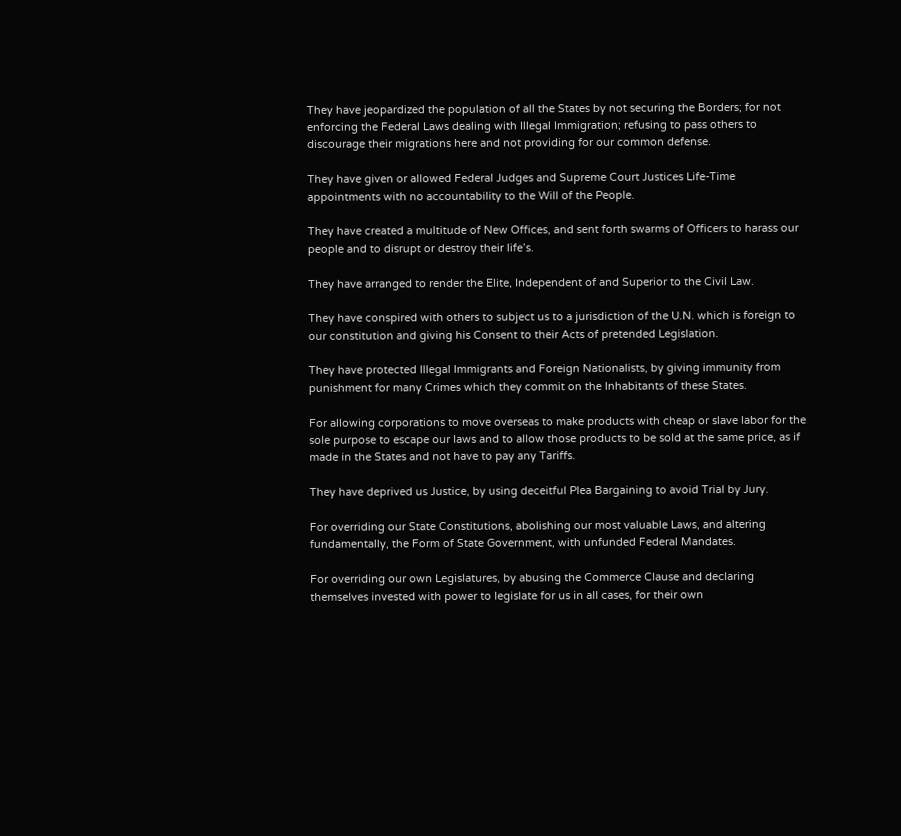They have jeopardized the population of all the States by not securing the Borders; for not enforcing the Federal Laws dealing with Illegal Immigration; refusing to pass others to discourage their migrations here and not providing for our common defense.

They have given or allowed Federal Judges and Supreme Court Justices Life-Time appointments with no accountability to the Will of the People.

They have created a multitude of New Offices, and sent forth swarms of Officers to harass our people and to disrupt or destroy their life’s.

They have arranged to render the Elite, Independent of and Superior to the Civil Law.

They have conspired with others to subject us to a jurisdiction of the U.N. which is foreign to our constitution and giving his Consent to their Acts of pretended Legislation.

They have protected Illegal Immigrants and Foreign Nationalists, by giving immunity from punishment for many Crimes which they commit on the Inhabitants of these States.

For allowing corporations to move overseas to make products with cheap or slave labor for the sole purpose to escape our laws and to allow those products to be sold at the same price, as if made in the States and not have to pay any Tariffs.

They have deprived us Justice, by using deceitful Plea Bargaining to avoid Trial by Jury.

For overriding our State Constitutions, abolishing our most valuable Laws, and altering fundamentally, the Form of State Government, with unfunded Federal Mandates.

For overriding our own Legislatures, by abusing the Commerce Clause and declaring themselves invested with power to legislate for us in all cases, for their own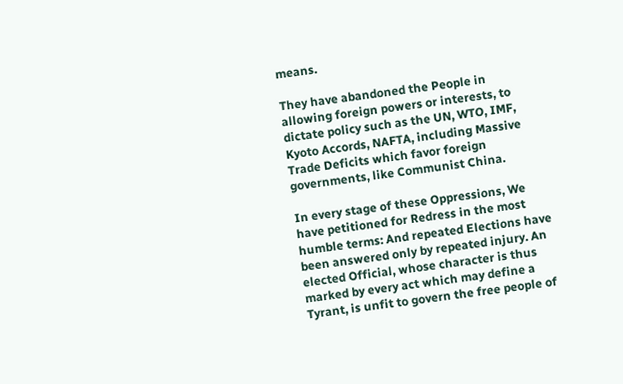means.

They have abandoned the People in allowing foreign powers or interests, to dictate policy such as the UN, WTO, IMF, Kyoto Accords, NAFTA, including Massive Trade Deficits which favor foreign governments, like Communist China.

In every stage of these Oppressions, We have petitioned for Redress in the most humble terms: And repeated Elections have been answered only by repeated injury. An elected Official, whose character is thus marked by every act which may define a Tyrant, is unfit to govern the free people of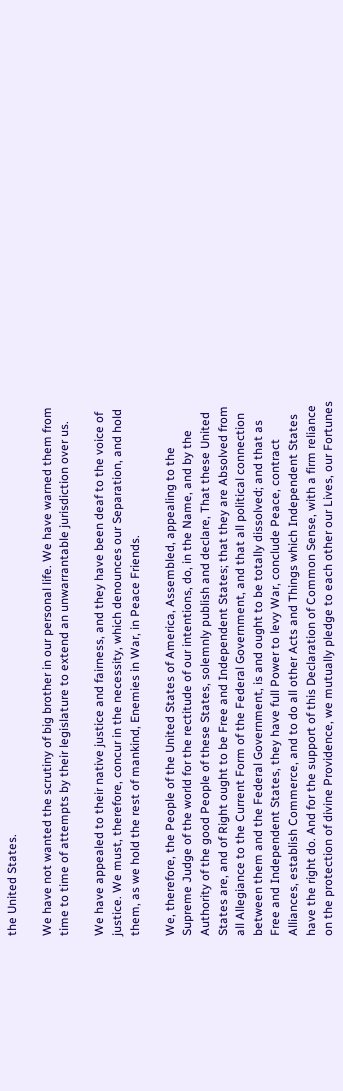the United States.

We have not wanted the scrutiny of big brother in our personal life. We have warned them from time to time of attempts by their legislature to extend an unwarrantable jurisdiction over us.

We have appealed to their native justice and fairness, and they have been deaf to the voice of justice. We must, therefore, concur in the necessity, which denounces our Separation, and hold them, as we hold the rest of mankind, Enemies in War, in Peace Friends.

We, therefore, the People of the United States of America, Assembled, appealing to the Supreme Judge of the world for the rectitude of our intentions, do, in the Name, and by the Authority of the good People of these States, solemnly publish and declare, That these United States are, and of Right ought to be Free and Independent States; that they are Absolved from all Allegiance to the Current Form of the Federal Government, and that all political connection between them and the Federal Government, is and ought to be totally dissolved; and that as Free and Independent States, they have full Power to levy War, conclude Peace, contract Alliances, establish Commerce, and to do all other Acts and Things which Independent States have the right do. And for the support of this Declaration of Common Sense, with a firm reliance on the protection of divine Providence, we mutually pledge to each other our Lives, our Fortunes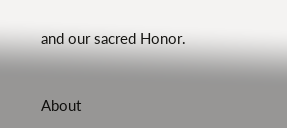and our sacred Honor.


About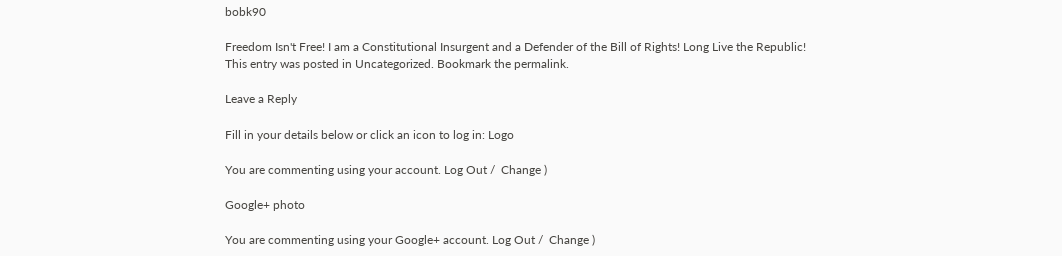bobk90

Freedom Isn't Free! I am a Constitutional Insurgent and a Defender of the Bill of Rights! Long Live the Republic!
This entry was posted in Uncategorized. Bookmark the permalink.

Leave a Reply

Fill in your details below or click an icon to log in: Logo

You are commenting using your account. Log Out /  Change )

Google+ photo

You are commenting using your Google+ account. Log Out /  Change )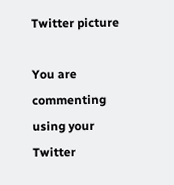Twitter picture

You are commenting using your Twitter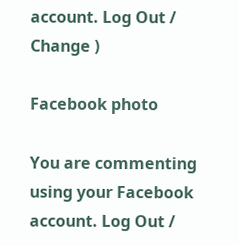account. Log Out /  Change )

Facebook photo

You are commenting using your Facebook account. Log Out /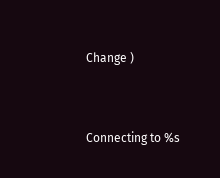Change )


Connecting to %s